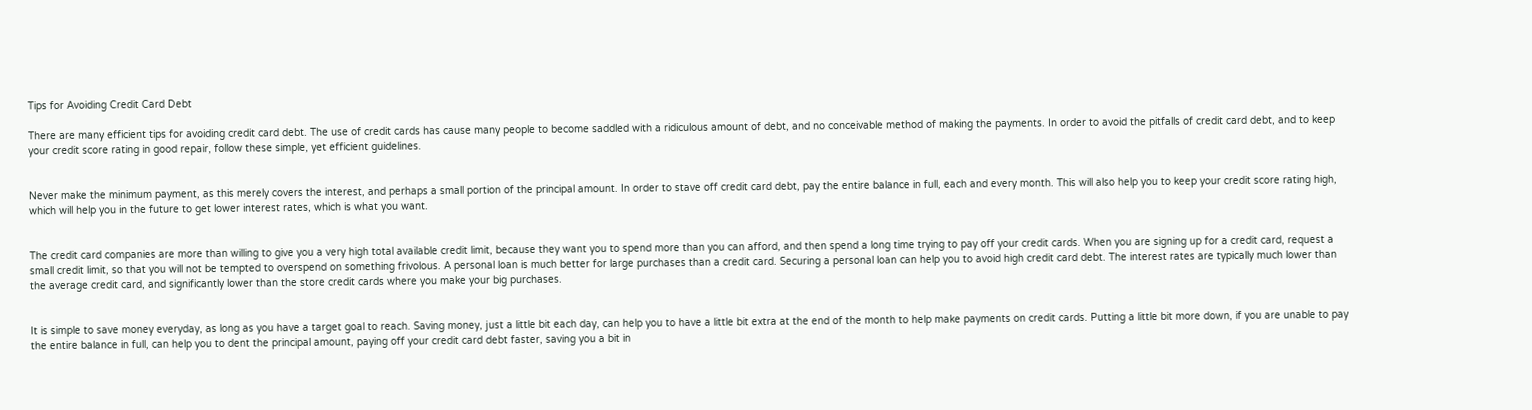Tips for Avoiding Credit Card Debt

There are many efficient tips for avoiding credit card debt. The use of credit cards has cause many people to become saddled with a ridiculous amount of debt, and no conceivable method of making the payments. In order to avoid the pitfalls of credit card debt, and to keep your credit score rating in good repair, follow these simple, yet efficient guidelines.


Never make the minimum payment, as this merely covers the interest, and perhaps a small portion of the principal amount. In order to stave off credit card debt, pay the entire balance in full, each and every month. This will also help you to keep your credit score rating high, which will help you in the future to get lower interest rates, which is what you want.


The credit card companies are more than willing to give you a very high total available credit limit, because they want you to spend more than you can afford, and then spend a long time trying to pay off your credit cards. When you are signing up for a credit card, request a small credit limit, so that you will not be tempted to overspend on something frivolous. A personal loan is much better for large purchases than a credit card. Securing a personal loan can help you to avoid high credit card debt. The interest rates are typically much lower than the average credit card, and significantly lower than the store credit cards where you make your big purchases.


It is simple to save money everyday, as long as you have a target goal to reach. Saving money, just a little bit each day, can help you to have a little bit extra at the end of the month to help make payments on credit cards. Putting a little bit more down, if you are unable to pay the entire balance in full, can help you to dent the principal amount, paying off your credit card debt faster, saving you a bit in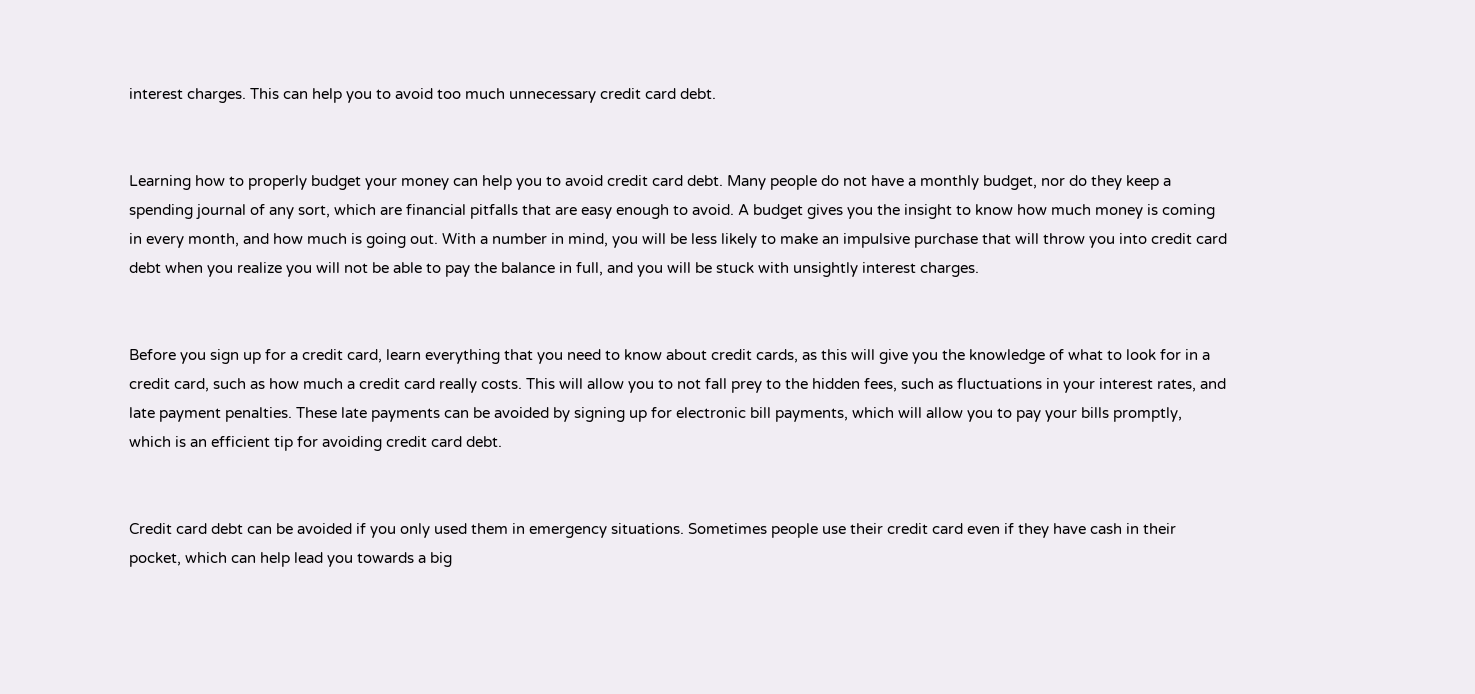interest charges. This can help you to avoid too much unnecessary credit card debt.


Learning how to properly budget your money can help you to avoid credit card debt. Many people do not have a monthly budget, nor do they keep a spending journal of any sort, which are financial pitfalls that are easy enough to avoid. A budget gives you the insight to know how much money is coming in every month, and how much is going out. With a number in mind, you will be less likely to make an impulsive purchase that will throw you into credit card debt when you realize you will not be able to pay the balance in full, and you will be stuck with unsightly interest charges.


Before you sign up for a credit card, learn everything that you need to know about credit cards, as this will give you the knowledge of what to look for in a credit card, such as how much a credit card really costs. This will allow you to not fall prey to the hidden fees, such as fluctuations in your interest rates, and late payment penalties. These late payments can be avoided by signing up for electronic bill payments, which will allow you to pay your bills promptly, which is an efficient tip for avoiding credit card debt.


Credit card debt can be avoided if you only used them in emergency situations. Sometimes people use their credit card even if they have cash in their pocket, which can help lead you towards a big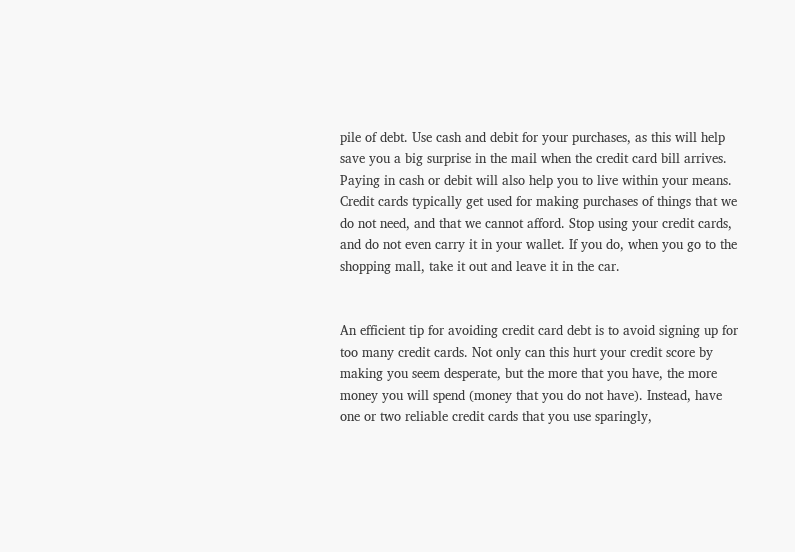pile of debt. Use cash and debit for your purchases, as this will help save you a big surprise in the mail when the credit card bill arrives. Paying in cash or debit will also help you to live within your means. Credit cards typically get used for making purchases of things that we do not need, and that we cannot afford. Stop using your credit cards, and do not even carry it in your wallet. If you do, when you go to the shopping mall, take it out and leave it in the car.


An efficient tip for avoiding credit card debt is to avoid signing up for too many credit cards. Not only can this hurt your credit score by making you seem desperate, but the more that you have, the more money you will spend (money that you do not have). Instead, have one or two reliable credit cards that you use sparingly,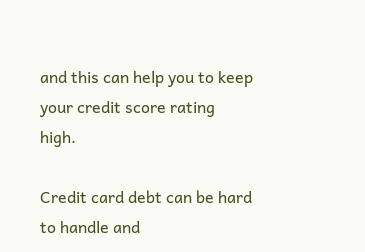and this can help you to keep your credit score rating high.

Credit card debt can be hard to handle and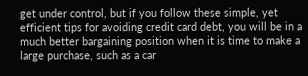get under control, but if you follow these simple, yet efficient tips for avoiding credit card debt, you will be in a much better bargaining position when it is time to make a large purchase, such as a car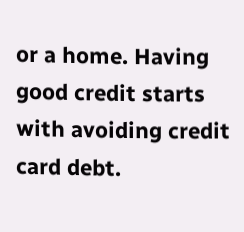or a home. Having good credit starts with avoiding credit card debt.